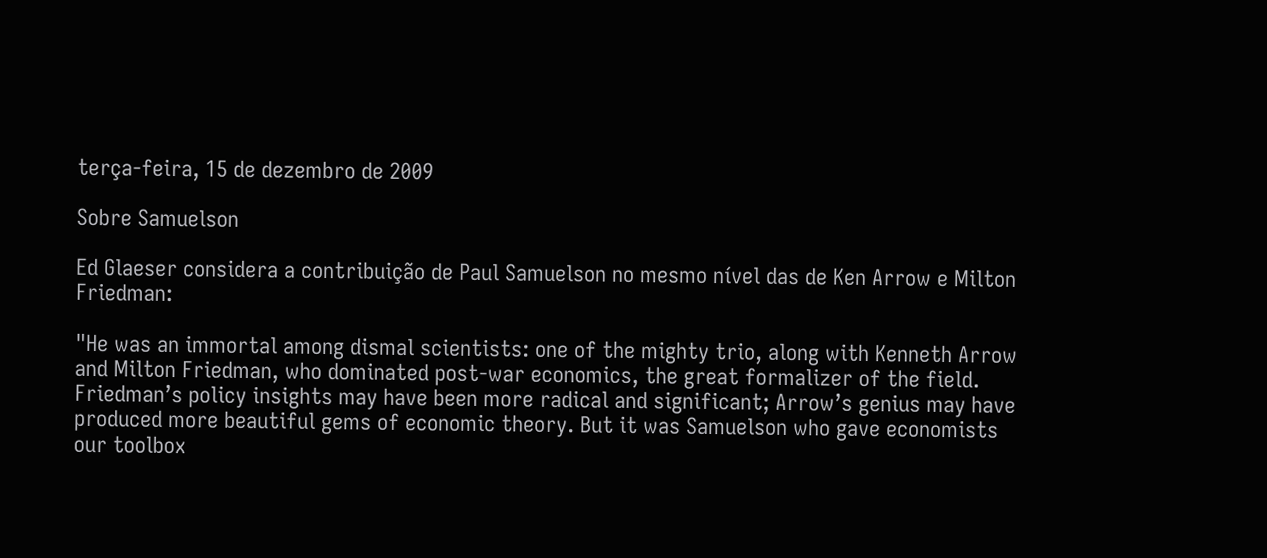terça-feira, 15 de dezembro de 2009

Sobre Samuelson

Ed Glaeser considera a contribuição de Paul Samuelson no mesmo nível das de Ken Arrow e Milton Friedman:

"He was an immortal among dismal scientists: one of the mighty trio, along with Kenneth Arrow and Milton Friedman, who dominated post-war economics, the great formalizer of the field. Friedman’s policy insights may have been more radical and significant; Arrow’s genius may have produced more beautiful gems of economic theory. But it was Samuelson who gave economists our toolbox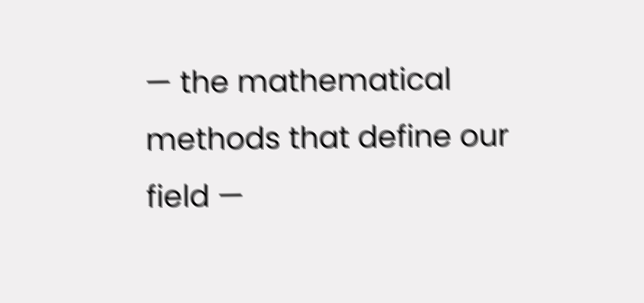— the mathematical methods that define our field —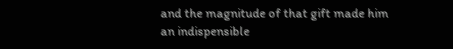and the magnitude of that gift made him an indispensible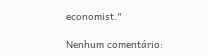economist."

Nenhum comentário: